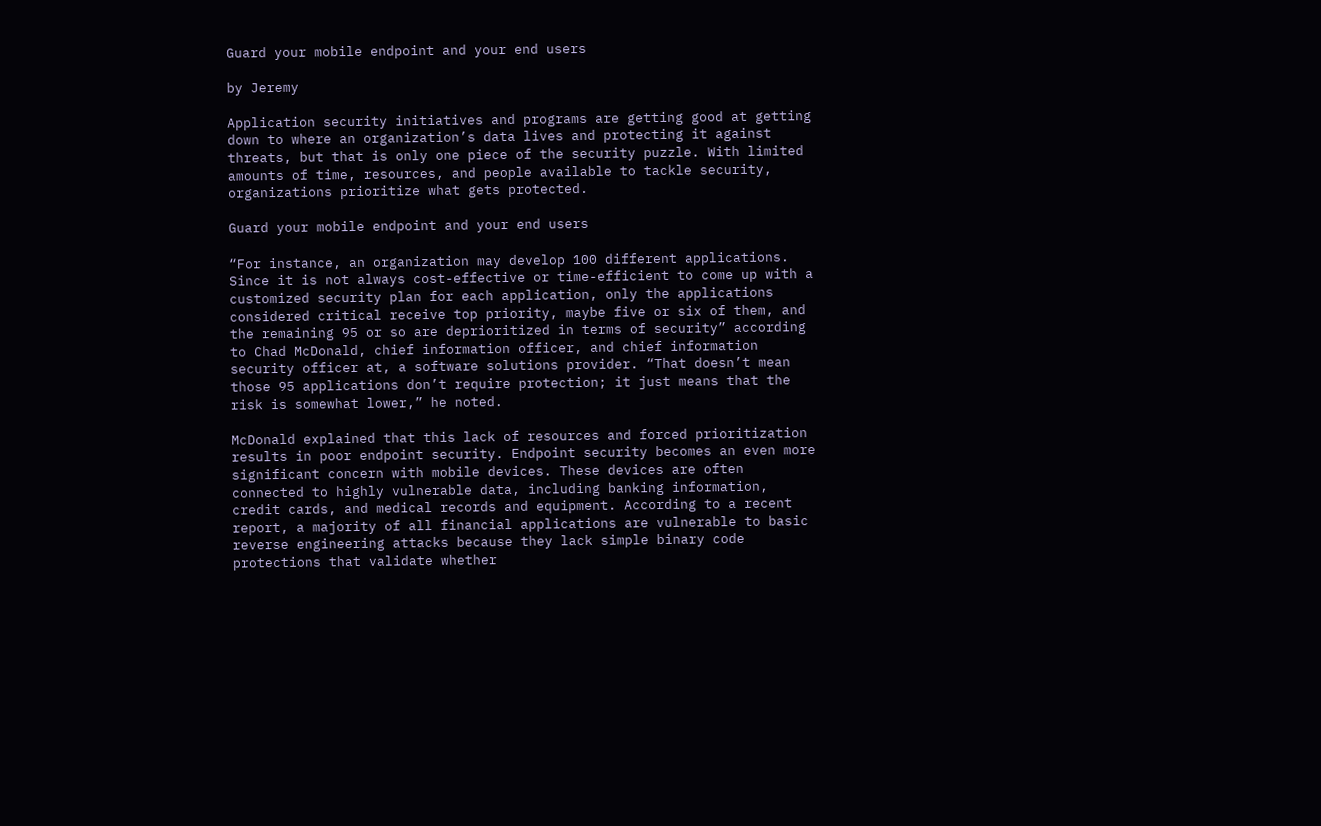Guard your mobile endpoint and your end users

by Jeremy

Application security initiatives and programs are getting good at getting down to where an organization’s data lives and protecting it against threats, but that is only one piece of the security puzzle. With limited amounts of time, resources, and people available to tackle security, organizations prioritize what gets protected.

Guard your mobile endpoint and your end users

“For instance, an organization may develop 100 different applications. Since it is not always cost-effective or time-efficient to come up with a customized security plan for each application, only the applications considered critical receive top priority, maybe five or six of them, and the remaining 95 or so are deprioritized in terms of security” according to Chad McDonald, chief information officer, and chief information security officer at, a software solutions provider. “That doesn’t mean those 95 applications don’t require protection; it just means that the risk is somewhat lower,” he noted.

McDonald explained that this lack of resources and forced prioritization results in poor endpoint security. Endpoint security becomes an even more significant concern with mobile devices. These devices are often connected to highly vulnerable data, including banking information, credit cards, and medical records and equipment. According to a recent report, a majority of all financial applications are vulnerable to basic reverse engineering attacks because they lack simple binary code protections that validate whether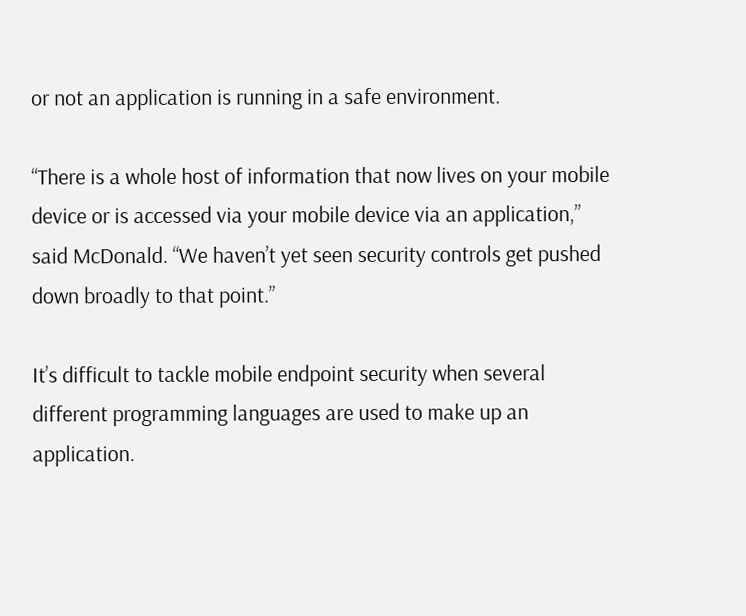or not an application is running in a safe environment.

“There is a whole host of information that now lives on your mobile device or is accessed via your mobile device via an application,” said McDonald. “We haven’t yet seen security controls get pushed down broadly to that point.”

It’s difficult to tackle mobile endpoint security when several different programming languages are used to make up an application.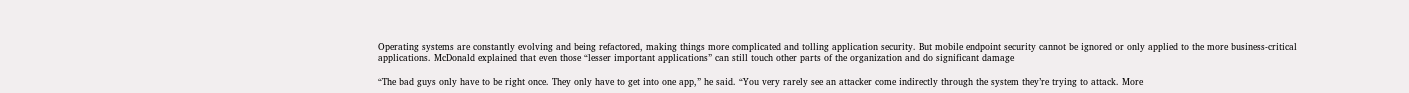Operating systems are constantly evolving and being refactored, making things more complicated and tolling application security. But mobile endpoint security cannot be ignored or only applied to the more business-critical applications. McDonald explained that even those “lesser important applications” can still touch other parts of the organization and do significant damage

“The bad guys only have to be right once. They only have to get into one app,” he said. “You very rarely see an attacker come indirectly through the system they’re trying to attack. More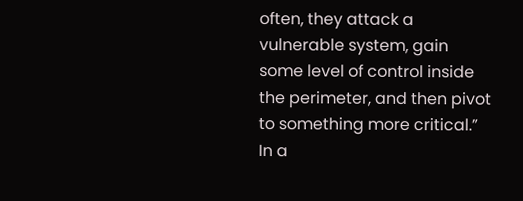often, they attack a vulnerable system, gain some level of control inside the perimeter, and then pivot to something more critical.” In a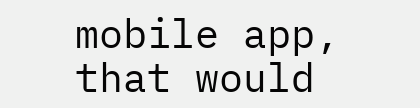mobile app, that would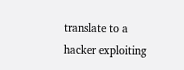translate to a hacker exploiting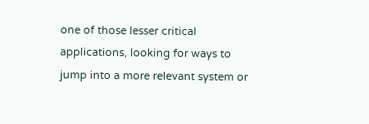one of those lesser critical applications, looking for ways to jump into a more relevant system or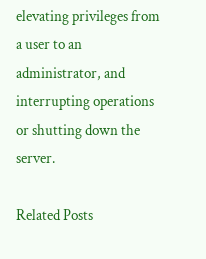elevating privileges from a user to an administrator, and interrupting operations or shutting down the server.

Related Posts